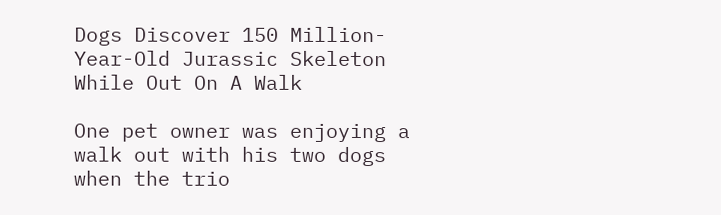Dogs Discover 150 Million-Year-Old Jurassic Skeleton While Out On A Walk

One pet owner was enjoying a walk out with his two dogs when the trio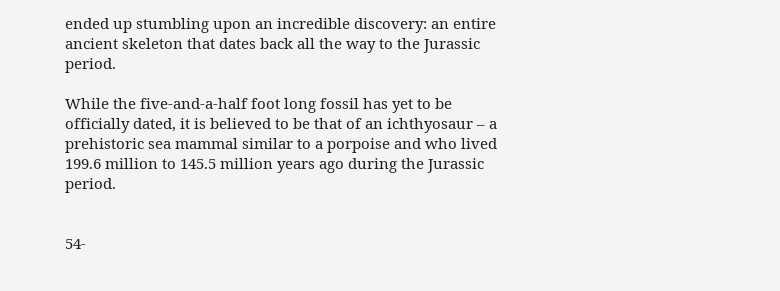ended up stumbling upon an incredible discovery: an entire ancient skeleton that dates back all the way to the Jurassic period.

While the five-and-a-half foot long fossil has yet to be officially dated, it is believed to be that of an ichthyosaur – a prehistoric sea mammal similar to a porpoise and who lived 199.6 million to 145.5 million years ago during the Jurassic period.


54-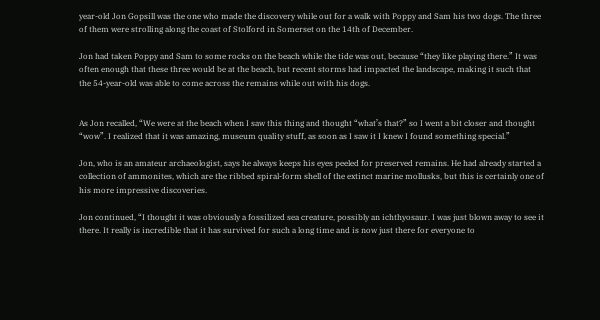year-old Jon Gopsill was the one who made the discovery while out for a walk with Poppy and Sam his two dogs. The three of them were strolling along the coast of Stolford in Somerset on the 14th of December.

Jon had taken Poppy and Sam to some rocks on the beach while the tide was out, because “they like playing there.” It was often enough that these three would be at the beach, but recent storms had impacted the landscape, making it such that the 54-year-old was able to come across the remains while out with his dogs.


As Jon recalled, “We were at the beach when I saw this thing and thought “what’s that?” so I went a bit closer and thought “wow”. I realized that it was amazing, museum quality stuff, as soon as I saw it I knew I found something special.”

Jon, who is an amateur archaeologist, says he always keeps his eyes peeled for preserved remains. He had already started a collection of ammonites, which are the ribbed spiral-form shell of the extinct marine mollusks, but this is certainly one of his more impressive discoveries.

Jon continued, “I thought it was obviously a fossilized sea creature, possibly an ichthyosaur. I was just blown away to see it there. It really is incredible that it has survived for such a long time and is now just there for everyone to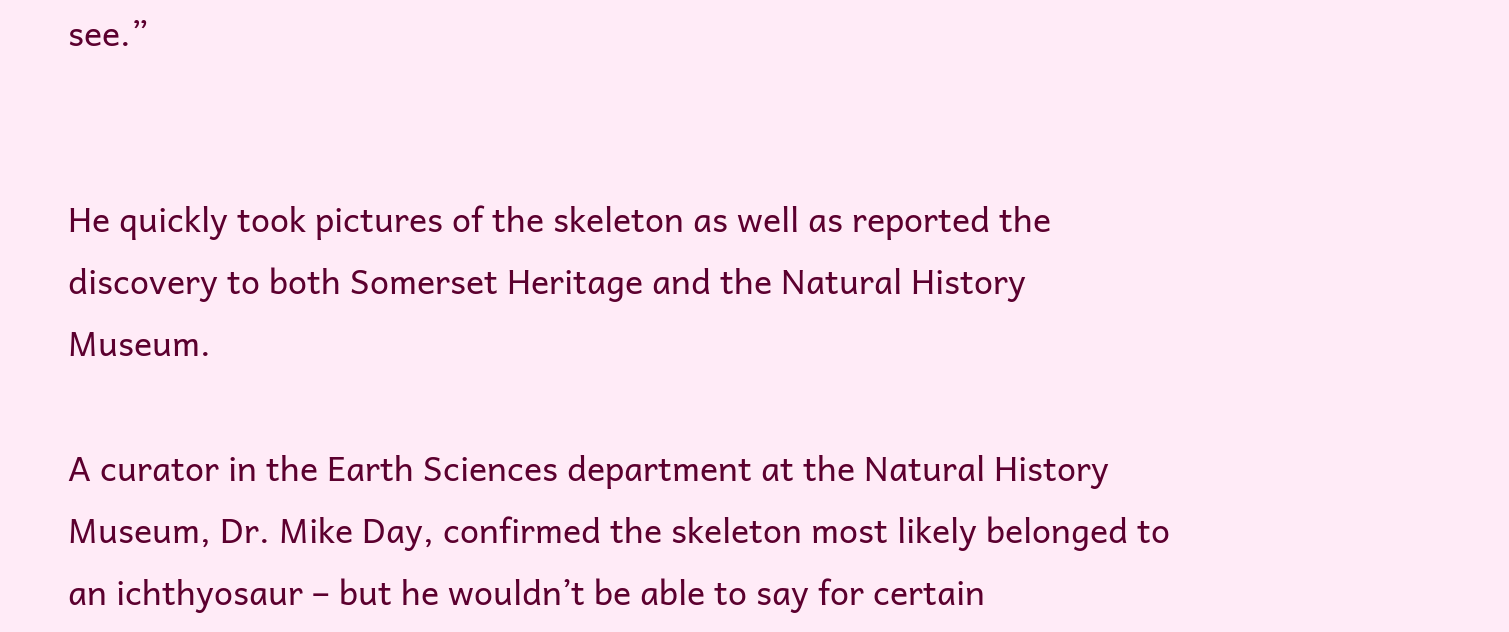see.”


He quickly took pictures of the skeleton as well as reported the discovery to both Somerset Heritage and the Natural History Museum.

A curator in the Earth Sciences department at the Natural History Museum, Dr. Mike Day, confirmed the skeleton most likely belonged to an ichthyosaur – but he wouldn’t be able to say for certain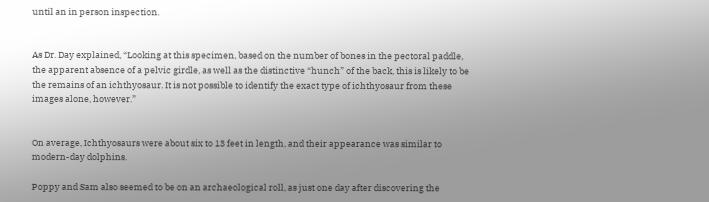until an in person inspection.


As Dr. Day explained, “Looking at this specimen, based on the number of bones in the pectoral paddle, the apparent absence of a pelvic girdle, as well as the distinctive “hunch” of the back, this is likely to be the remains of an ichthyosaur. It is not possible to identify the exact type of ichthyosaur from these images alone, however.”


On average, Ichthyosaurs were about six to 13 feet in length, and their appearance was similar to modern-day dolphins.

Poppy and Sam also seemed to be on an archaeological roll, as just one day after discovering the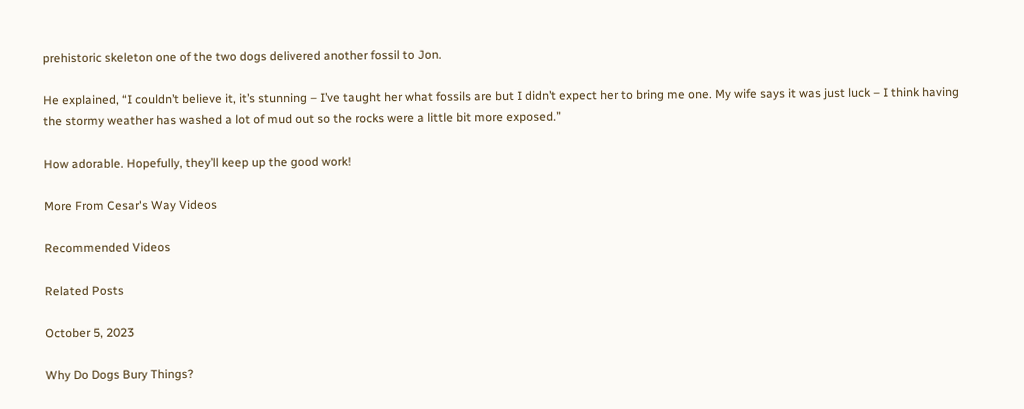prehistoric skeleton one of the two dogs delivered another fossil to Jon.

He explained, “I couldn’t believe it, it’s stunning – I’ve taught her what fossils are but I didn’t expect her to bring me one. My wife says it was just luck – I think having the stormy weather has washed a lot of mud out so the rocks were a little bit more exposed.”

How adorable. Hopefully, they’ll keep up the good work!

More From Cesar's Way Videos

Recommended Videos

Related Posts

October 5, 2023

Why Do Dogs Bury Things?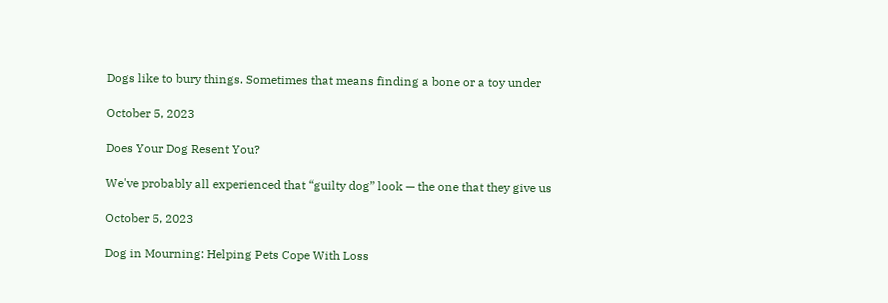Dogs like to bury things. Sometimes that means finding a bone or a toy under

October 5, 2023

Does Your Dog Resent You?

We've probably all experienced that “guilty dog” look — the one that they give us

October 5, 2023

Dog in Mourning: Helping Pets Cope With Loss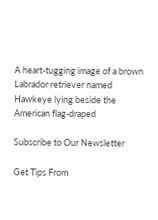A heart-tugging image of a brown Labrador retriever named Hawkeye lying beside the American flag-draped

Subscribe to Our Newsletter

Get Tips From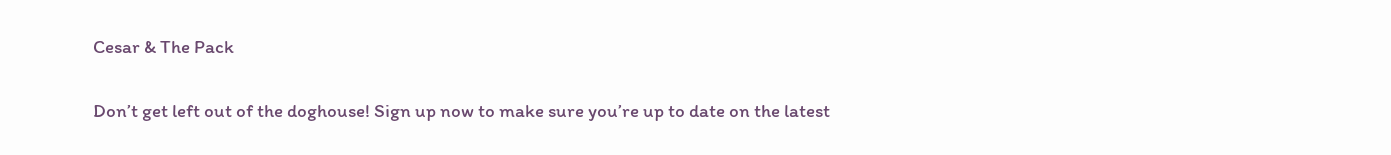Cesar & The Pack

Don’t get left out of the doghouse! Sign up now to make sure you’re up to date on the latest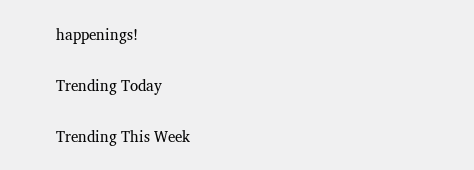happenings!

Trending Today

Trending This Week